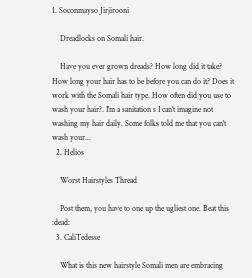1. Soconmayso Jirjirooni

    Dreadlocks on Somali hair.

    Have you ever grown dreads? How long did it take? How long your hair has to be before you can do it? Does it work with the Somali hair type. How often did you use to wash your hair?. I'm a sanitation s I can't imagine not washing my hair daily. Some folks told me that you can't wash your...
  2. Helios

    Worst Hairstyles Thread

    Post them, you have to one up the ugliest one. Beat this :dead:
  3. CaliTedesse

    What is this new hairstyle Somali men are embracing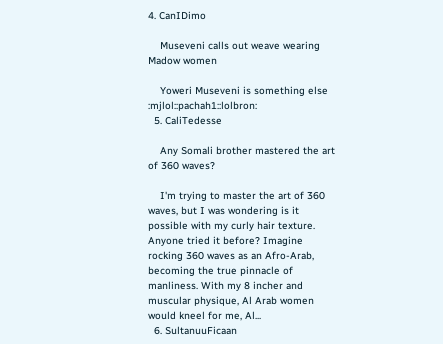4. CanIDimo

    Museveni calls out weave wearing Madow women

    Yoweri Museveni is something else :mjlol::pachah1::lolbron:
  5. CaliTedesse

    Any Somali brother mastered the art of 360 waves?

    I'm trying to master the art of 360 waves, but I was wondering is it possible with my curly hair texture. Anyone tried it before? Imagine rocking 360 waves as an Afro-Arab, becoming the true pinnacle of manliness. With my 8 incher and muscular physique, Al Arab women would kneel for me, Al...
  6. SultanuuFicaan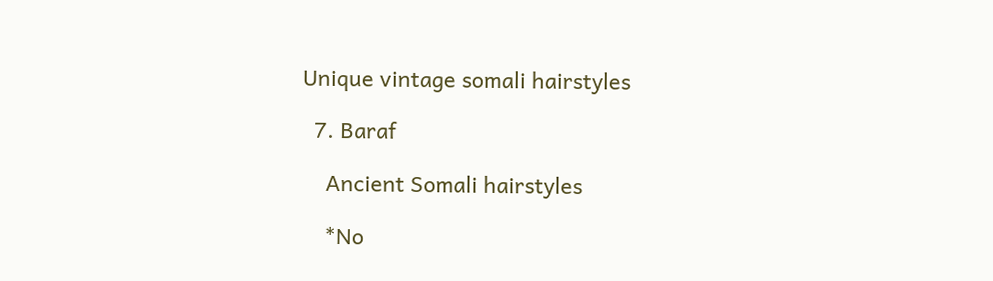Unique vintage somali hairstyles

  7. Baraf

    Ancient Somali hairstyles

    *No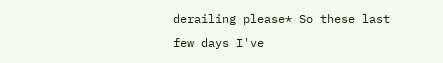derailing please* So these last few days I've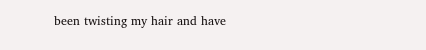been twisting my hair and have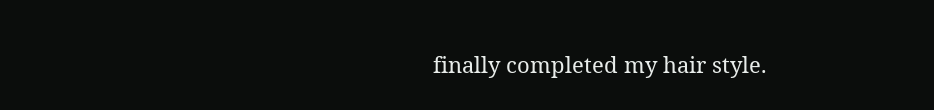finally completed my hair style.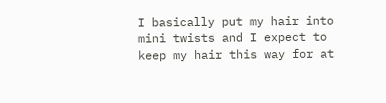I basically put my hair into mini twists and I expect to keep my hair this way for at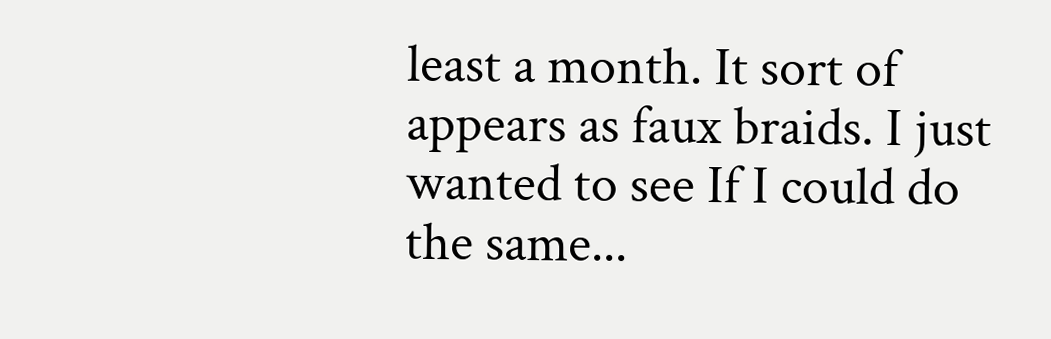least a month. It sort of appears as faux braids. I just wanted to see If I could do the same...